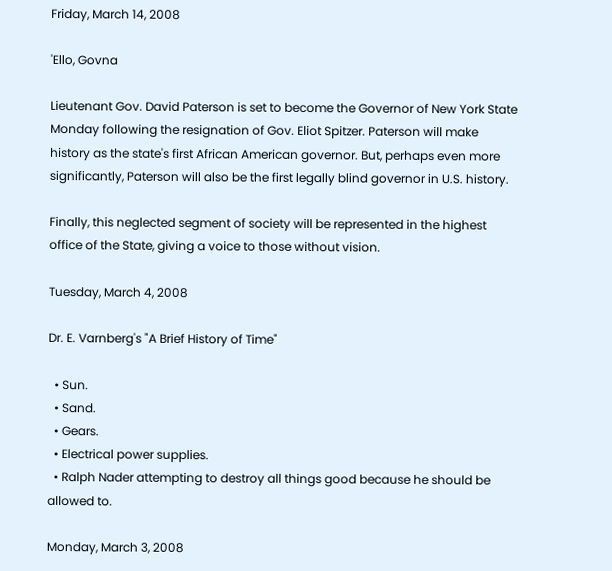Friday, March 14, 2008

'Ello, Govna

Lieutenant Gov. David Paterson is set to become the Governor of New York State Monday following the resignation of Gov. Eliot Spitzer. Paterson will make history as the state's first African American governor. But, perhaps even more significantly, Paterson will also be the first legally blind governor in U.S. history.

Finally, this neglected segment of society will be represented in the highest office of the State, giving a voice to those without vision.

Tuesday, March 4, 2008

Dr. E. Varnberg's "A Brief History of Time"

  • Sun.
  • Sand.
  • Gears.
  • Electrical power supplies.
  • Ralph Nader attempting to destroy all things good because he should be allowed to.

Monday, March 3, 2008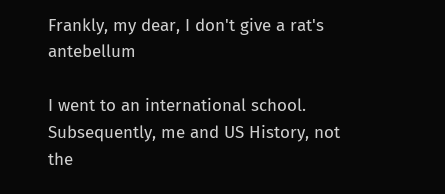Frankly, my dear, I don't give a rat's antebellum

I went to an international school. Subsequently, me and US History, not the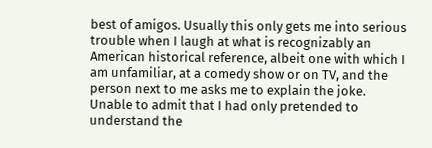best of amigos. Usually this only gets me into serious trouble when I laugh at what is recognizably an American historical reference, albeit one with which I am unfamiliar, at a comedy show or on TV, and the person next to me asks me to explain the joke. Unable to admit that I had only pretended to understand the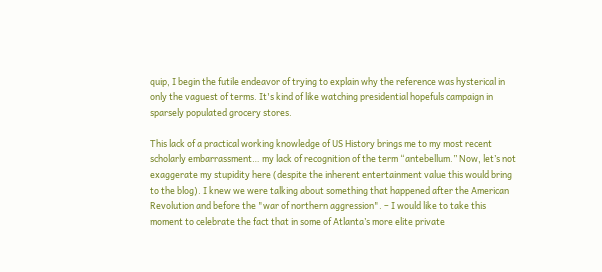quip, I begin the futile endeavor of trying to explain why the reference was hysterical in only the vaguest of terms. It's kind of like watching presidential hopefuls campaign in sparsely populated grocery stores.

This lack of a practical working knowledge of US History brings me to my most recent scholarly embarrassment… my lack of recognition of the term “antebellum.” Now, let’s not exaggerate my stupidity here (despite the inherent entertainment value this would bring to the blog). I knew we were talking about something that happened after the American Revolution and before the "war of northern aggression". – I would like to take this moment to celebrate the fact that in some of Atlanta’s more elite private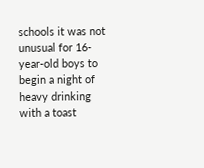schools it was not unusual for 16-year-old boys to begin a night of heavy drinking with a toast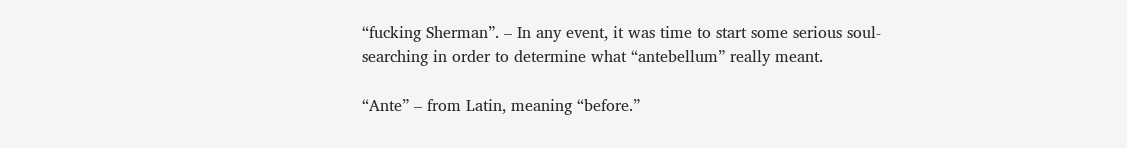“fucking Sherman”. – In any event, it was time to start some serious soul-searching in order to determine what “antebellum” really meant.

“Ante” – from Latin, meaning “before.”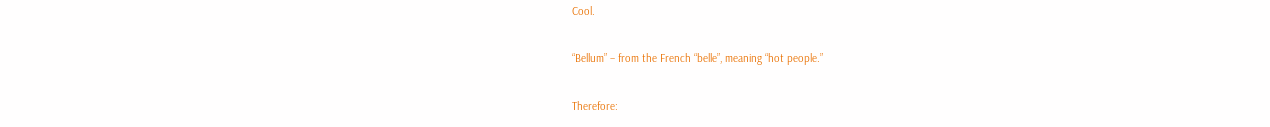Cool.

“Bellum” – from the French “belle”, meaning “hot people.”

Therefore: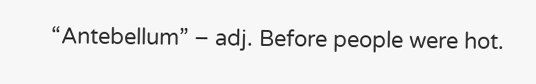“Antebellum” – adj. Before people were hot.